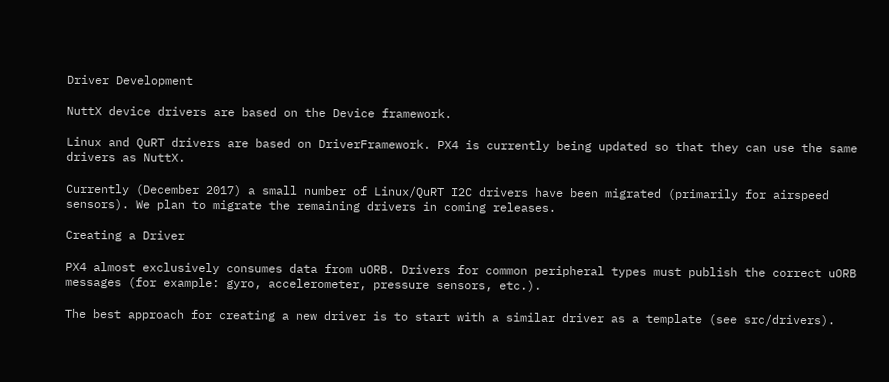Driver Development

NuttX device drivers are based on the Device framework.

Linux and QuRT drivers are based on DriverFramework. PX4 is currently being updated so that they can use the same drivers as NuttX.

Currently (December 2017) a small number of Linux/QuRT I2C drivers have been migrated (primarily for airspeed sensors). We plan to migrate the remaining drivers in coming releases.

Creating a Driver

PX4 almost exclusively consumes data from uORB. Drivers for common peripheral types must publish the correct uORB messages (for example: gyro, accelerometer, pressure sensors, etc.).

The best approach for creating a new driver is to start with a similar driver as a template (see src/drivers).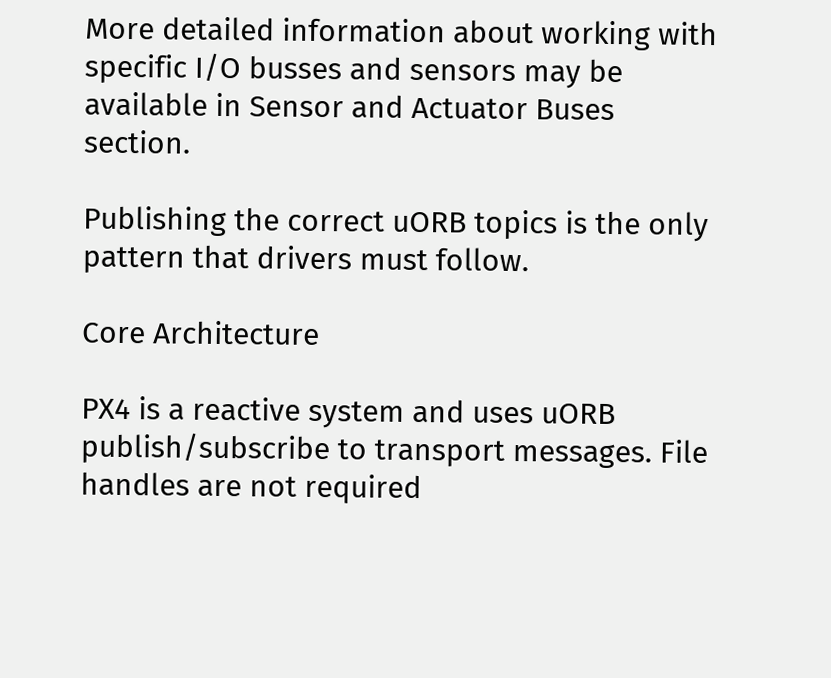More detailed information about working with specific I/O busses and sensors may be available in Sensor and Actuator Buses section.

Publishing the correct uORB topics is the only pattern that drivers must follow.

Core Architecture

PX4 is a reactive system and uses uORB publish/subscribe to transport messages. File handles are not required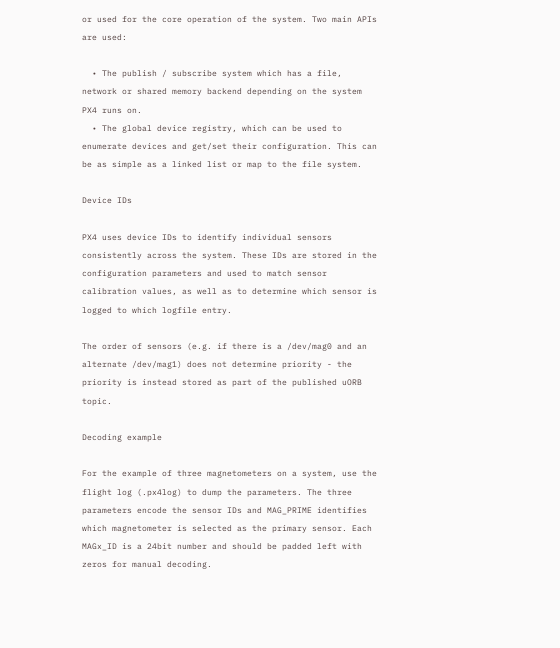or used for the core operation of the system. Two main APIs are used:

  • The publish / subscribe system which has a file, network or shared memory backend depending on the system PX4 runs on.
  • The global device registry, which can be used to enumerate devices and get/set their configuration. This can be as simple as a linked list or map to the file system.

Device IDs

PX4 uses device IDs to identify individual sensors consistently across the system. These IDs are stored in the configuration parameters and used to match sensor calibration values, as well as to determine which sensor is logged to which logfile entry.

The order of sensors (e.g. if there is a /dev/mag0 and an alternate /dev/mag1) does not determine priority - the priority is instead stored as part of the published uORB topic.

Decoding example

For the example of three magnetometers on a system, use the flight log (.px4log) to dump the parameters. The three parameters encode the sensor IDs and MAG_PRIME identifies which magnetometer is selected as the primary sensor. Each MAGx_ID is a 24bit number and should be padded left with zeros for manual decoding.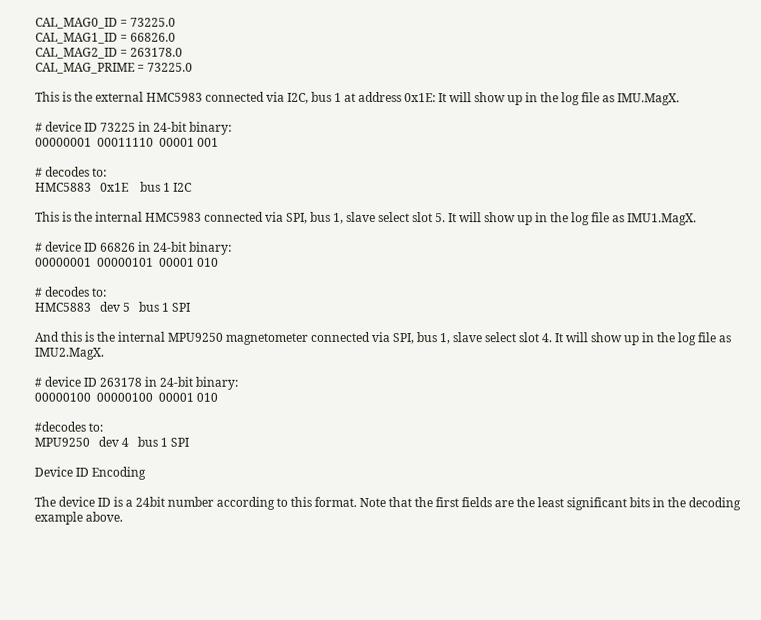CAL_MAG0_ID = 73225.0
CAL_MAG1_ID = 66826.0
CAL_MAG2_ID = 263178.0
CAL_MAG_PRIME = 73225.0

This is the external HMC5983 connected via I2C, bus 1 at address 0x1E: It will show up in the log file as IMU.MagX.

# device ID 73225 in 24-bit binary:
00000001  00011110  00001 001

# decodes to:
HMC5883   0x1E    bus 1 I2C

This is the internal HMC5983 connected via SPI, bus 1, slave select slot 5. It will show up in the log file as IMU1.MagX.

# device ID 66826 in 24-bit binary:
00000001  00000101  00001 010

# decodes to:
HMC5883   dev 5   bus 1 SPI

And this is the internal MPU9250 magnetometer connected via SPI, bus 1, slave select slot 4. It will show up in the log file as IMU2.MagX.

# device ID 263178 in 24-bit binary:
00000100  00000100  00001 010

#decodes to:
MPU9250   dev 4   bus 1 SPI

Device ID Encoding

The device ID is a 24bit number according to this format. Note that the first fields are the least significant bits in the decoding example above.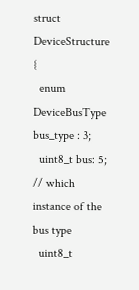struct DeviceStructure {
  enum DeviceBusType bus_type : 3;
  uint8_t bus: 5;    // which instance of the bus type
  uint8_t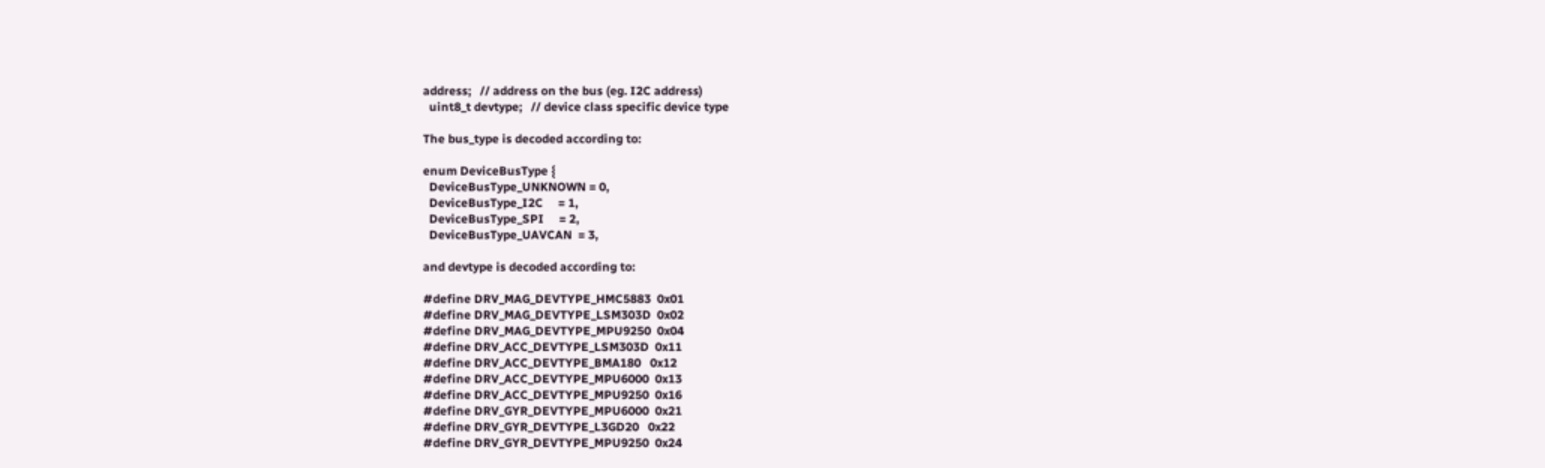address;   // address on the bus (eg. I2C address)
  uint8_t devtype;   // device class specific device type

The bus_type is decoded according to:

enum DeviceBusType {
  DeviceBusType_UNKNOWN = 0,
  DeviceBusType_I2C     = 1,
  DeviceBusType_SPI     = 2,
  DeviceBusType_UAVCAN  = 3,

and devtype is decoded according to:

#define DRV_MAG_DEVTYPE_HMC5883  0x01
#define DRV_MAG_DEVTYPE_LSM303D  0x02
#define DRV_MAG_DEVTYPE_MPU9250  0x04
#define DRV_ACC_DEVTYPE_LSM303D  0x11
#define DRV_ACC_DEVTYPE_BMA180   0x12
#define DRV_ACC_DEVTYPE_MPU6000  0x13
#define DRV_ACC_DEVTYPE_MPU9250  0x16
#define DRV_GYR_DEVTYPE_MPU6000  0x21
#define DRV_GYR_DEVTYPE_L3GD20   0x22
#define DRV_GYR_DEVTYPE_MPU9250  0x24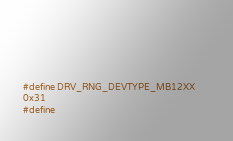#define DRV_RNG_DEVTYPE_MB12XX   0x31
#define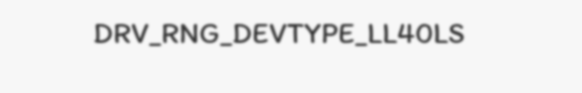DRV_RNG_DEVTYPE_LL40LS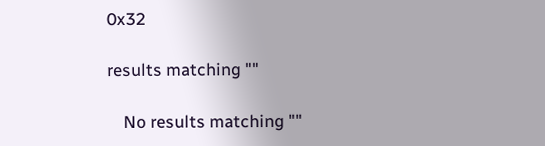0x32

results matching ""

    No results matching ""